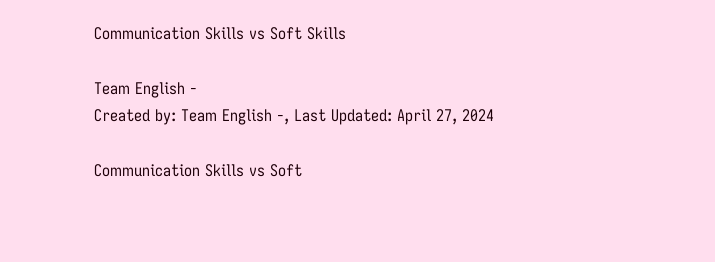Communication Skills vs Soft Skills

Team English -
Created by: Team English -, Last Updated: April 27, 2024

Communication Skills vs Soft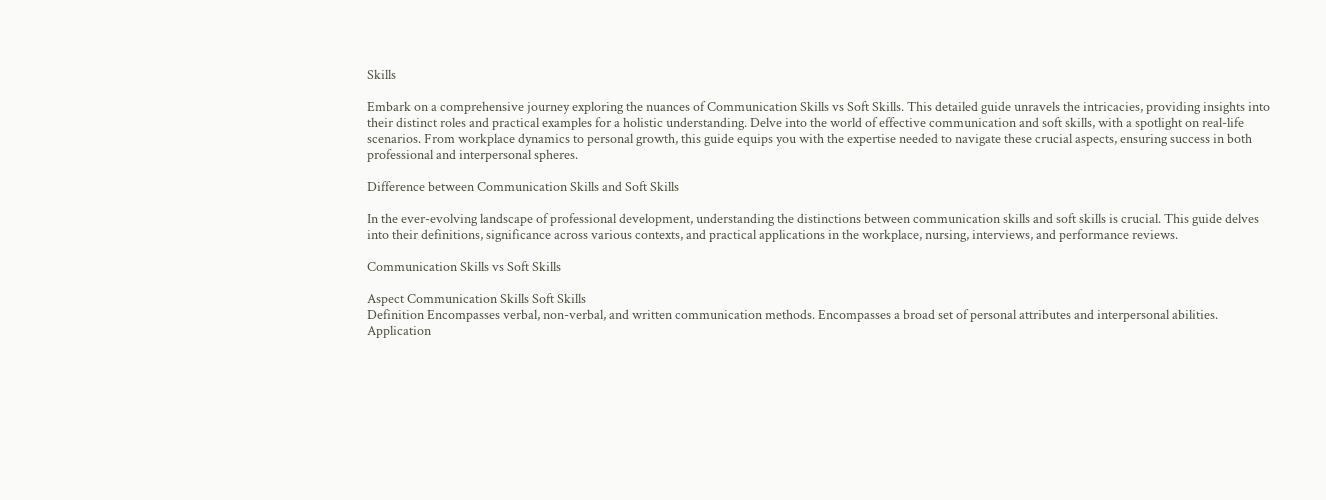Skills

Embark on a comprehensive journey exploring the nuances of Communication Skills vs Soft Skills. This detailed guide unravels the intricacies, providing insights into their distinct roles and practical examples for a holistic understanding. Delve into the world of effective communication and soft skills, with a spotlight on real-life scenarios. From workplace dynamics to personal growth, this guide equips you with the expertise needed to navigate these crucial aspects, ensuring success in both professional and interpersonal spheres.

Difference between Communication Skills and Soft Skills

In the ever-evolving landscape of professional development, understanding the distinctions between communication skills and soft skills is crucial. This guide delves into their definitions, significance across various contexts, and practical applications in the workplace, nursing, interviews, and performance reviews.

Communication Skills vs Soft Skills

Aspect Communication Skills Soft Skills
Definition Encompasses verbal, non-verbal, and written communication methods. Encompasses a broad set of personal attributes and interpersonal abilities.
Application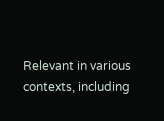Relevant in various contexts, including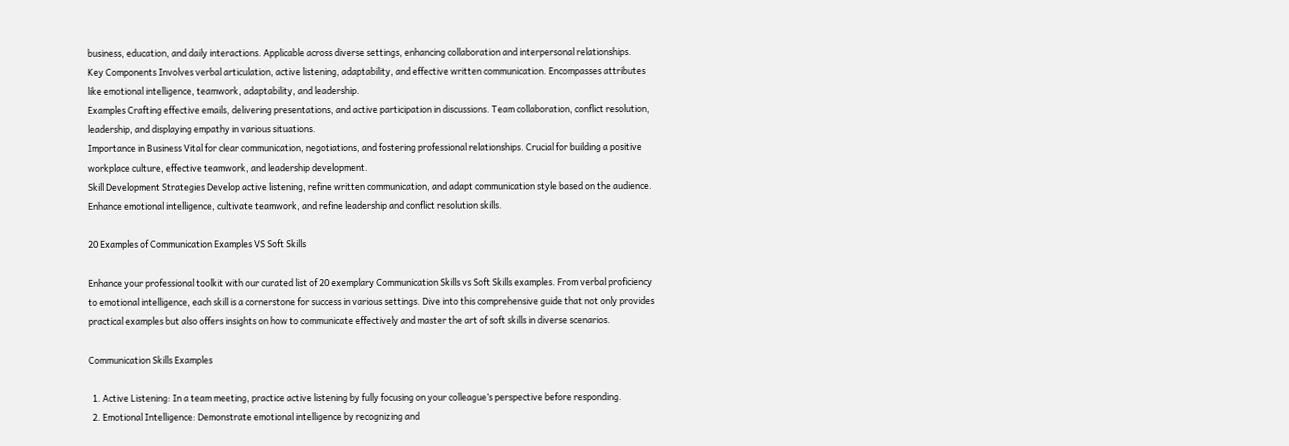business, education, and daily interactions. Applicable across diverse settings, enhancing collaboration and interpersonal relationships.
Key Components Involves verbal articulation, active listening, adaptability, and effective written communication. Encompasses attributes like emotional intelligence, teamwork, adaptability, and leadership.
Examples Crafting effective emails, delivering presentations, and active participation in discussions. Team collaboration, conflict resolution, leadership, and displaying empathy in various situations.
Importance in Business Vital for clear communication, negotiations, and fostering professional relationships. Crucial for building a positive workplace culture, effective teamwork, and leadership development.
Skill Development Strategies Develop active listening, refine written communication, and adapt communication style based on the audience. Enhance emotional intelligence, cultivate teamwork, and refine leadership and conflict resolution skills.

20 Examples of Communication Examples VS Soft Skills

Enhance your professional toolkit with our curated list of 20 exemplary Communication Skills vs Soft Skills examples. From verbal proficiency to emotional intelligence, each skill is a cornerstone for success in various settings. Dive into this comprehensive guide that not only provides practical examples but also offers insights on how to communicate effectively and master the art of soft skills in diverse scenarios.

Communication Skills Examples

  1. Active Listening: In a team meeting, practice active listening by fully focusing on your colleague’s perspective before responding.
  2. Emotional Intelligence: Demonstrate emotional intelligence by recognizing and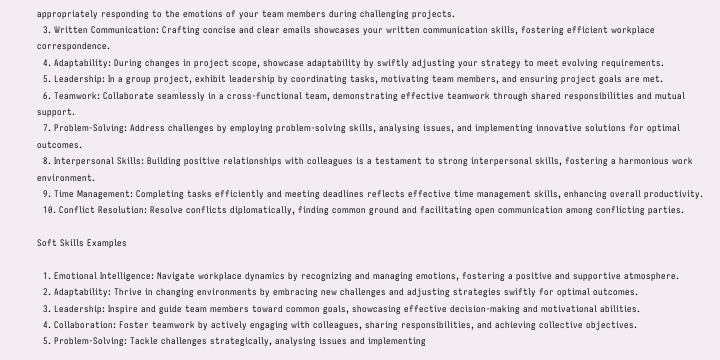appropriately responding to the emotions of your team members during challenging projects.
  3. Written Communication: Crafting concise and clear emails showcases your written communication skills, fostering efficient workplace correspondence.
  4. Adaptability: During changes in project scope, showcase adaptability by swiftly adjusting your strategy to meet evolving requirements.
  5. Leadership: In a group project, exhibit leadership by coordinating tasks, motivating team members, and ensuring project goals are met.
  6. Teamwork: Collaborate seamlessly in a cross-functional team, demonstrating effective teamwork through shared responsibilities and mutual support.
  7. Problem-Solving: Address challenges by employing problem-solving skills, analysing issues, and implementing innovative solutions for optimal outcomes.
  8. Interpersonal Skills: Building positive relationships with colleagues is a testament to strong interpersonal skills, fostering a harmonious work environment.
  9. Time Management: Completing tasks efficiently and meeting deadlines reflects effective time management skills, enhancing overall productivity.
  10. Conflict Resolution: Resolve conflicts diplomatically, finding common ground and facilitating open communication among conflicting parties.

Soft Skills Examples

  1. Emotional Intelligence: Navigate workplace dynamics by recognizing and managing emotions, fostering a positive and supportive atmosphere.
  2. Adaptability: Thrive in changing environments by embracing new challenges and adjusting strategies swiftly for optimal outcomes.
  3. Leadership: Inspire and guide team members toward common goals, showcasing effective decision-making and motivational abilities.
  4. Collaboration: Foster teamwork by actively engaging with colleagues, sharing responsibilities, and achieving collective objectives.
  5. Problem-Solving: Tackle challenges strategically, analysing issues and implementing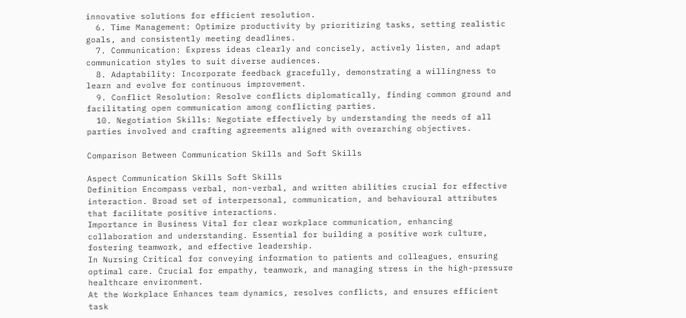innovative solutions for efficient resolution.
  6. Time Management: Optimize productivity by prioritizing tasks, setting realistic goals, and consistently meeting deadlines.
  7. Communication: Express ideas clearly and concisely, actively listen, and adapt communication styles to suit diverse audiences.
  8. Adaptability: Incorporate feedback gracefully, demonstrating a willingness to learn and evolve for continuous improvement.
  9. Conflict Resolution: Resolve conflicts diplomatically, finding common ground and facilitating open communication among conflicting parties.
  10. Negotiation Skills: Negotiate effectively by understanding the needs of all parties involved and crafting agreements aligned with overarching objectives.

Comparison Between Communication Skills and Soft Skills

Aspect Communication Skills Soft Skills
Definition Encompass verbal, non-verbal, and written abilities crucial for effective interaction. Broad set of interpersonal, communication, and behavioural attributes that facilitate positive interactions.
Importance in Business Vital for clear workplace communication, enhancing collaboration and understanding. Essential for building a positive work culture, fostering teamwork, and effective leadership.
In Nursing Critical for conveying information to patients and colleagues, ensuring optimal care. Crucial for empathy, teamwork, and managing stress in the high-pressure healthcare environment.
At the Workplace Enhances team dynamics, resolves conflicts, and ensures efficient task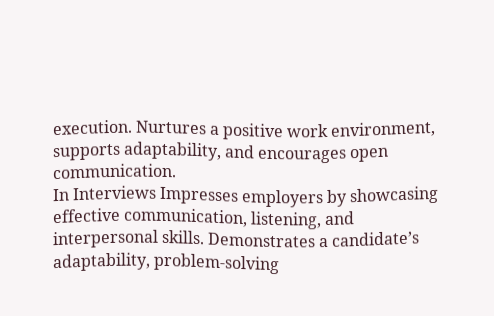execution. Nurtures a positive work environment, supports adaptability, and encourages open communication.
In Interviews Impresses employers by showcasing effective communication, listening, and interpersonal skills. Demonstrates a candidate’s adaptability, problem-solving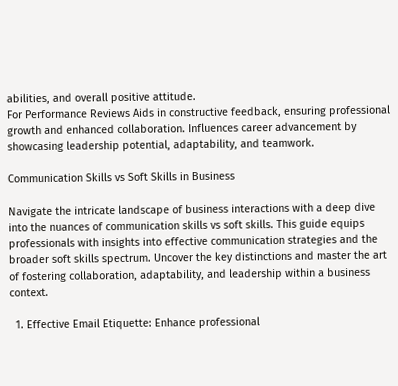abilities, and overall positive attitude.
For Performance Reviews Aids in constructive feedback, ensuring professional growth and enhanced collaboration. Influences career advancement by showcasing leadership potential, adaptability, and teamwork.

Communication Skills vs Soft Skills in Business

Navigate the intricate landscape of business interactions with a deep dive into the nuances of communication skills vs soft skills. This guide equips professionals with insights into effective communication strategies and the broader soft skills spectrum. Uncover the key distinctions and master the art of fostering collaboration, adaptability, and leadership within a business context.

  1. Effective Email Etiquette: Enhance professional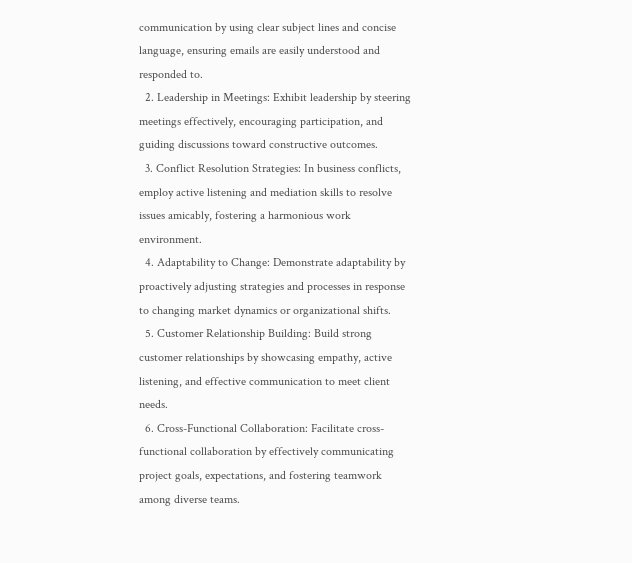communication by using clear subject lines and concise language, ensuring emails are easily understood and responded to.
  2. Leadership in Meetings: Exhibit leadership by steering meetings effectively, encouraging participation, and guiding discussions toward constructive outcomes.
  3. Conflict Resolution Strategies: In business conflicts, employ active listening and mediation skills to resolve issues amicably, fostering a harmonious work environment.
  4. Adaptability to Change: Demonstrate adaptability by proactively adjusting strategies and processes in response to changing market dynamics or organizational shifts.
  5. Customer Relationship Building: Build strong customer relationships by showcasing empathy, active listening, and effective communication to meet client needs.
  6. Cross-Functional Collaboration: Facilitate cross-functional collaboration by effectively communicating project goals, expectations, and fostering teamwork among diverse teams.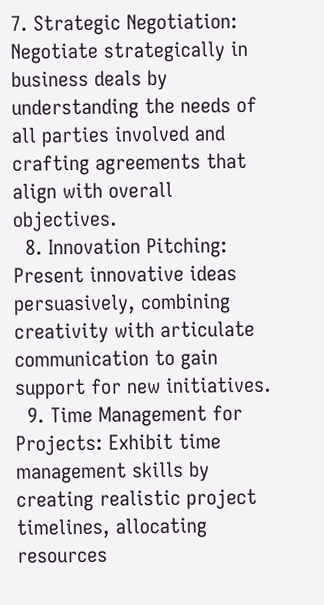7. Strategic Negotiation: Negotiate strategically in business deals by understanding the needs of all parties involved and crafting agreements that align with overall objectives.
  8. Innovation Pitching: Present innovative ideas persuasively, combining creativity with articulate communication to gain support for new initiatives.
  9. Time Management for Projects: Exhibit time management skills by creating realistic project timelines, allocating resources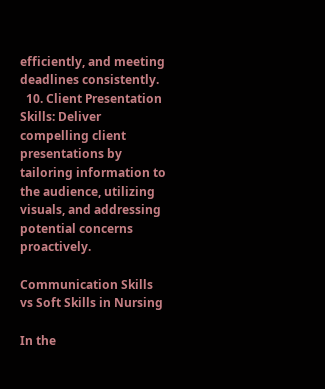efficiently, and meeting deadlines consistently.
  10. Client Presentation Skills: Deliver compelling client presentations by tailoring information to the audience, utilizing visuals, and addressing potential concerns proactively.

Communication Skills vs Soft Skills in Nursing

In the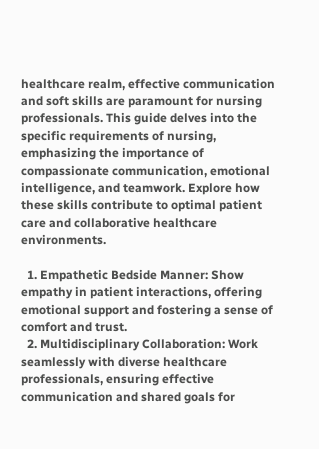healthcare realm, effective communication and soft skills are paramount for nursing professionals. This guide delves into the specific requirements of nursing, emphasizing the importance of compassionate communication, emotional intelligence, and teamwork. Explore how these skills contribute to optimal patient care and collaborative healthcare environments.

  1. Empathetic Bedside Manner: Show empathy in patient interactions, offering emotional support and fostering a sense of comfort and trust.
  2. Multidisciplinary Collaboration: Work seamlessly with diverse healthcare professionals, ensuring effective communication and shared goals for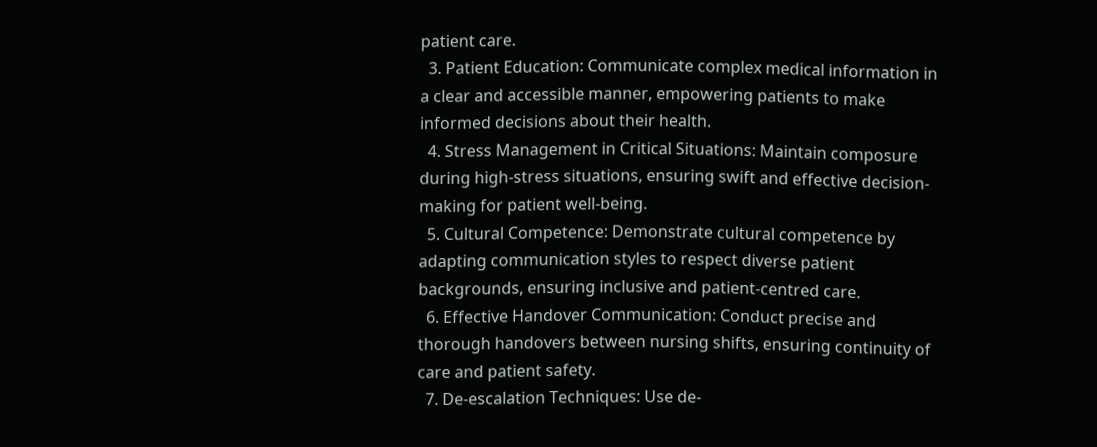patient care.
  3. Patient Education: Communicate complex medical information in a clear and accessible manner, empowering patients to make informed decisions about their health.
  4. Stress Management in Critical Situations: Maintain composure during high-stress situations, ensuring swift and effective decision-making for patient well-being.
  5. Cultural Competence: Demonstrate cultural competence by adapting communication styles to respect diverse patient backgrounds, ensuring inclusive and patient-centred care.
  6. Effective Handover Communication: Conduct precise and thorough handovers between nursing shifts, ensuring continuity of care and patient safety.
  7. De-escalation Techniques: Use de-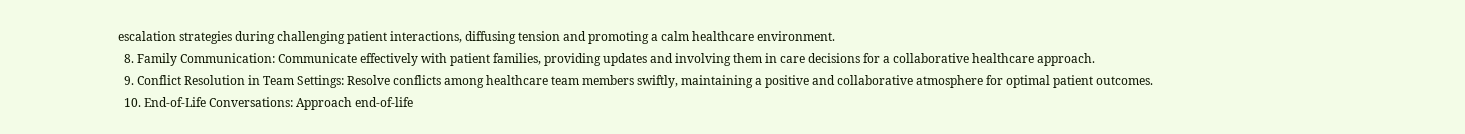escalation strategies during challenging patient interactions, diffusing tension and promoting a calm healthcare environment.
  8. Family Communication: Communicate effectively with patient families, providing updates and involving them in care decisions for a collaborative healthcare approach.
  9. Conflict Resolution in Team Settings: Resolve conflicts among healthcare team members swiftly, maintaining a positive and collaborative atmosphere for optimal patient outcomes.
  10. End-of-Life Conversations: Approach end-of-life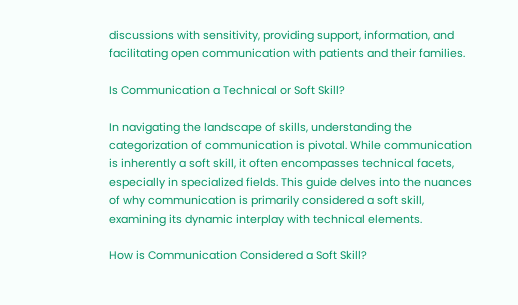discussions with sensitivity, providing support, information, and facilitating open communication with patients and their families.

Is Communication a Technical or Soft Skill?

In navigating the landscape of skills, understanding the categorization of communication is pivotal. While communication is inherently a soft skill, it often encompasses technical facets, especially in specialized fields. This guide delves into the nuances of why communication is primarily considered a soft skill, examining its dynamic interplay with technical elements.

How is Communication Considered a Soft Skill?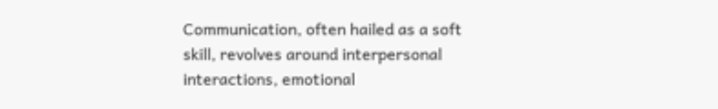Communication, often hailed as a soft skill, revolves around interpersonal interactions, emotional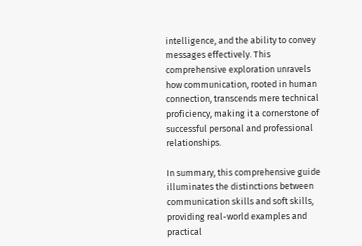intelligence, and the ability to convey messages effectively. This comprehensive exploration unravels how communication, rooted in human connection, transcends mere technical proficiency, making it a cornerstone of successful personal and professional relationships.

In summary, this comprehensive guide illuminates the distinctions between communication skills and soft skills, providing real-world examples and practical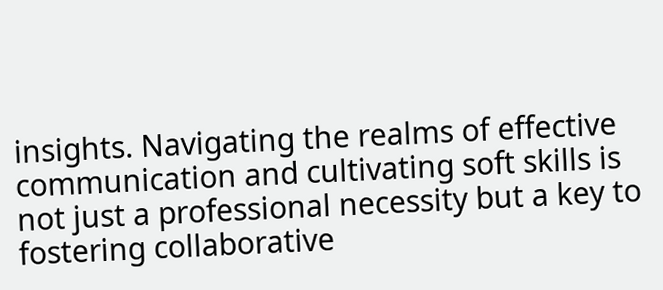insights. Navigating the realms of effective communication and cultivating soft skills is not just a professional necessity but a key to fostering collaborative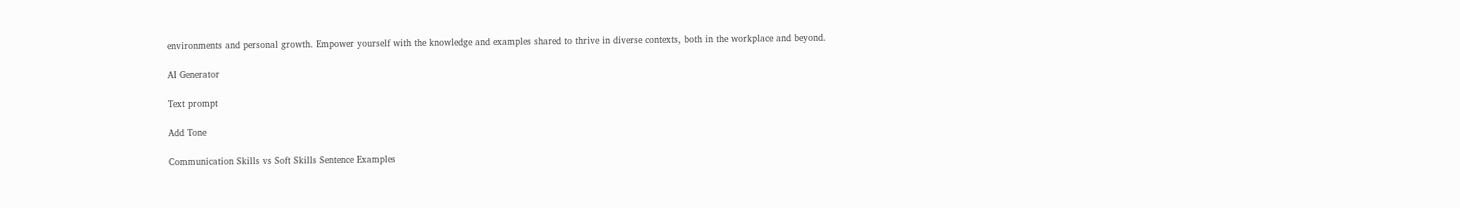environments and personal growth. Empower yourself with the knowledge and examples shared to thrive in diverse contexts, both in the workplace and beyond.

AI Generator

Text prompt

Add Tone

Communication Skills vs Soft Skills Sentence Examples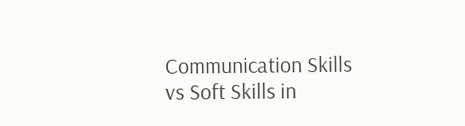Communication Skills vs Soft Skills in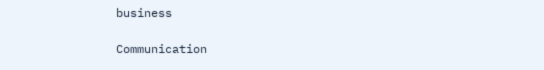business

Communication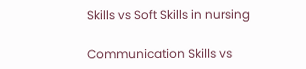Skills vs Soft Skills in nursing

Communication Skills vs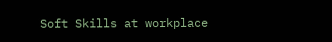Soft Skills at workplace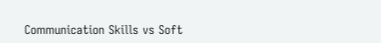Communication Skills vs Soft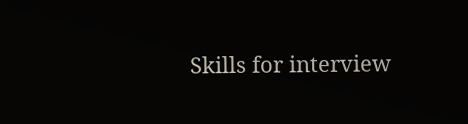Skills for interview